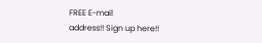FREE E-mail
address!! Sign up here!!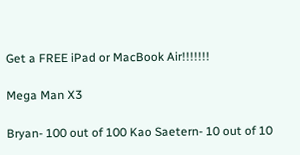Get a FREE iPad or MacBook Air!!!!!!!

Mega Man X3

Bryan- 100 out of 100 Kao Saetern- 10 out of 10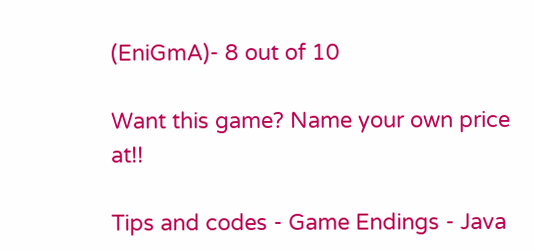(EniGmA)- 8 out of 10

Want this game? Name your own price at!!

Tips and codes - Game Endings - Java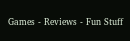Games - Reviews - Fun Stuff